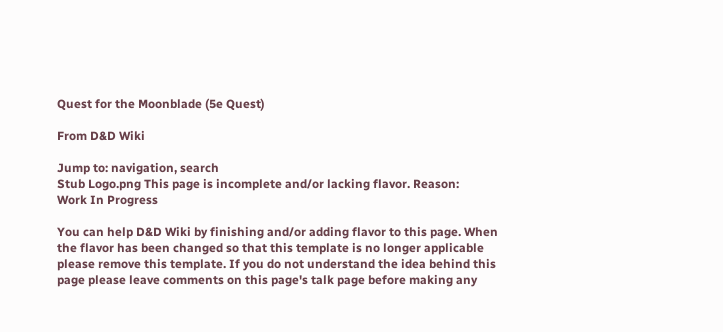Quest for the Moonblade (5e Quest)

From D&D Wiki

Jump to: navigation, search
Stub Logo.png This page is incomplete and/or lacking flavor. Reason:
Work In Progress

You can help D&D Wiki by finishing and/or adding flavor to this page. When the flavor has been changed so that this template is no longer applicable please remove this template. If you do not understand the idea behind this page please leave comments on this page's talk page before making any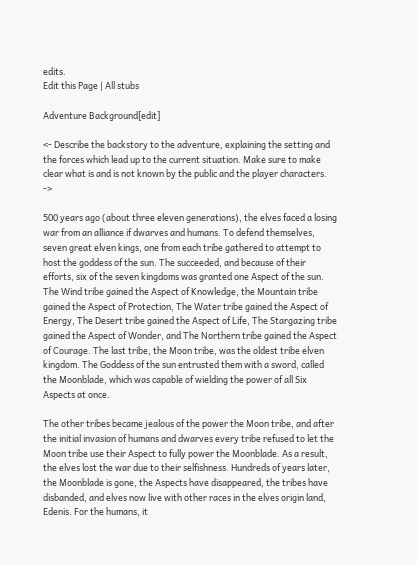edits.
Edit this Page | All stubs

Adventure Background[edit]

<- Describe the backstory to the adventure, explaining the setting and the forces which lead up to the current situation. Make sure to make clear what is and is not known by the public and the player characters. ->

500 years ago (about three eleven generations), the elves faced a losing war from an alliance if dwarves and humans. To defend themselves, seven great elven kings, one from each tribe gathered to attempt to host the goddess of the sun. The succeeded, and because of their efforts, six of the seven kingdoms was granted one Aspect of the sun. The Wind tribe gained the Aspect of Knowledge, the Mountain tribe gained the Aspect of Protection, The Water tribe gained the Aspect of Energy, The Desert tribe gained the Aspect of Life, The Stargazing tribe gained the Aspect of Wonder, and The Northern tribe gained the Aspect of Courage. The last tribe, the Moon tribe, was the oldest tribe elven kingdom. The Goddess of the sun entrusted them with a sword, called the Moonblade, which was capable of wielding the power of all Six Aspects at once.

The other tribes became jealous of the power the Moon tribe, and after the initial invasion of humans and dwarves every tribe refused to let the Moon tribe use their Aspect to fully power the Moonblade. As a result, the elves lost the war due to their selfishness. Hundreds of years later, the Moonblade is gone, the Aspects have disappeared, the tribes have disbanded, and elves now live with other races in the elves origin land, Edenis. For the humans, it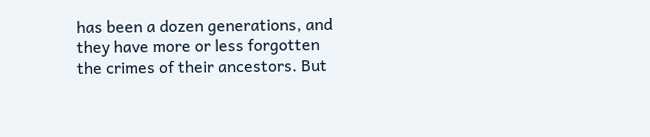has been a dozen generations, and they have more or less forgotten the crimes of their ancestors. But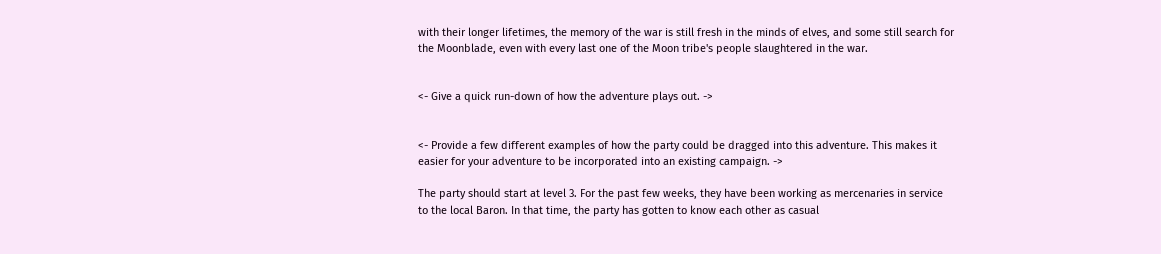with their longer lifetimes, the memory of the war is still fresh in the minds of elves, and some still search for the Moonblade, even with every last one of the Moon tribe's people slaughtered in the war.


<- Give a quick run-down of how the adventure plays out. ->


<- Provide a few different examples of how the party could be dragged into this adventure. This makes it easier for your adventure to be incorporated into an existing campaign. ->

The party should start at level 3. For the past few weeks, they have been working as mercenaries in service to the local Baron. In that time, the party has gotten to know each other as casual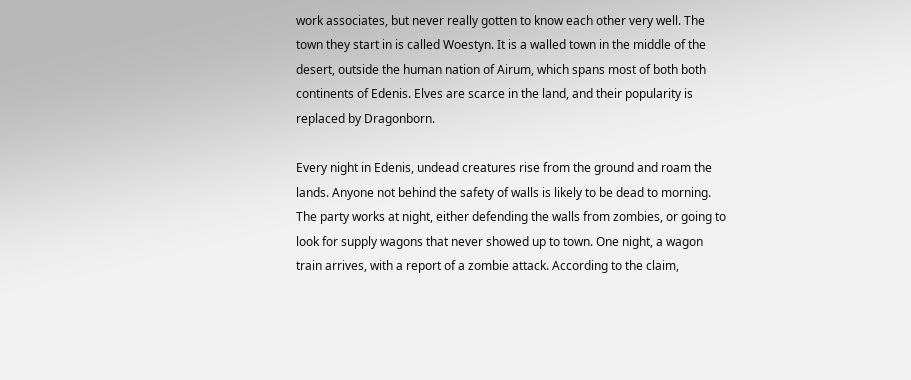work associates, but never really gotten to know each other very well. The town they start in is called Woestyn. It is a walled town in the middle of the desert, outside the human nation of Airum, which spans most of both both continents of Edenis. Elves are scarce in the land, and their popularity is replaced by Dragonborn.

Every night in Edenis, undead creatures rise from the ground and roam the lands. Anyone not behind the safety of walls is likely to be dead to morning. The party works at night, either defending the walls from zombies, or going to look for supply wagons that never showed up to town. One night, a wagon train arrives, with a report of a zombie attack. According to the claim,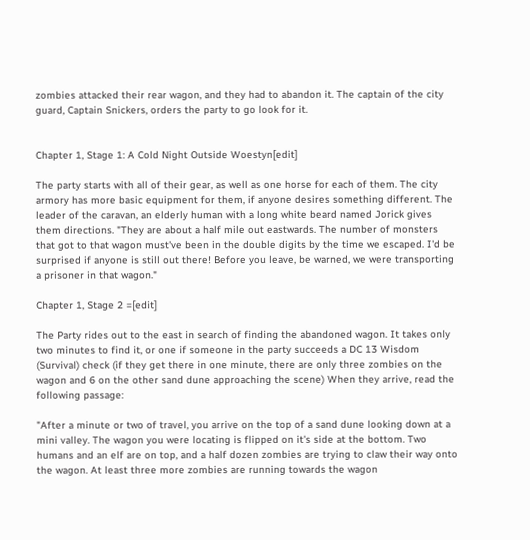zombies attacked their rear wagon, and they had to abandon it. The captain of the city guard, Captain Snickers, orders the party to go look for it.


Chapter 1, Stage 1: A Cold Night Outside Woestyn[edit]

The party starts with all of their gear, as well as one horse for each of them. The city armory has more basic equipment for them, if anyone desires something different. The leader of the caravan, an elderly human with a long white beard named Jorick gives them directions. "They are about a half mile out eastwards. The number of monsters that got to that wagon must've been in the double digits by the time we escaped. I'd be surprised if anyone is still out there! Before you leave, be warned, we were transporting a prisoner in that wagon."

Chapter 1, Stage 2 =[edit]

The Party rides out to the east in search of finding the abandoned wagon. It takes only two minutes to find it, or one if someone in the party succeeds a DC 13 Wisdom (Survival) check (if they get there in one minute, there are only three zombies on the wagon and 6 on the other sand dune approaching the scene) When they arrive, read the following passage:

"After a minute or two of travel, you arrive on the top of a sand dune looking down at a mini valley. The wagon you were locating is flipped on it's side at the bottom. Two humans and an elf are on top, and a half dozen zombies are trying to claw their way onto the wagon. At least three more zombies are running towards the wagon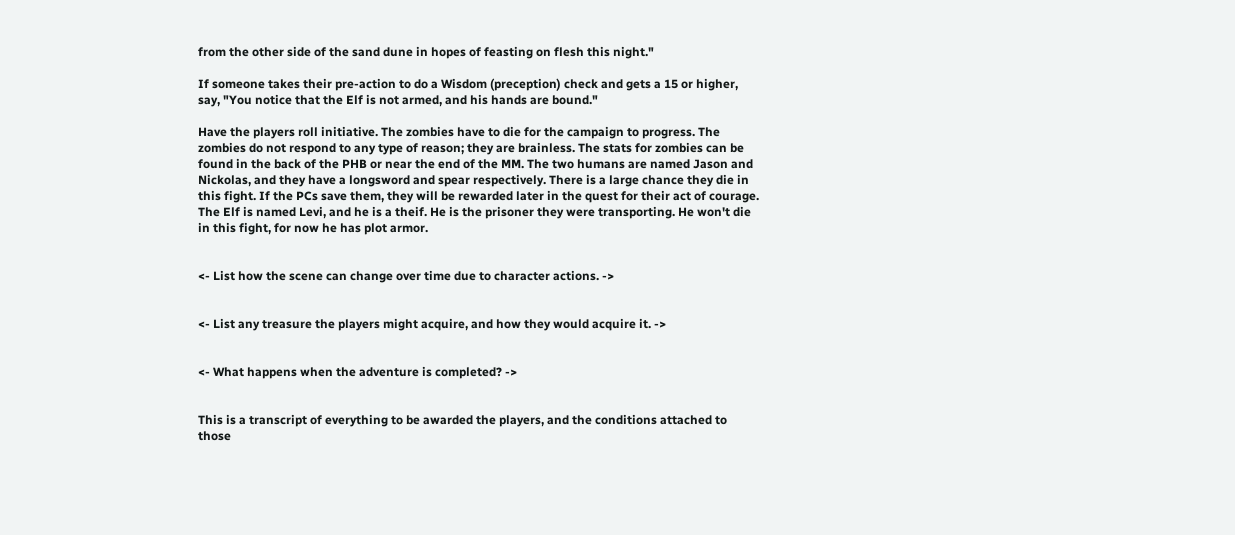from the other side of the sand dune in hopes of feasting on flesh this night."

If someone takes their pre-action to do a Wisdom (preception) check and gets a 15 or higher, say, "You notice that the Elf is not armed, and his hands are bound."

Have the players roll initiative. The zombies have to die for the campaign to progress. The zombies do not respond to any type of reason; they are brainless. The stats for zombies can be found in the back of the PHB or near the end of the MM. The two humans are named Jason and Nickolas, and they have a longsword and spear respectively. There is a large chance they die in this fight. If the PCs save them, they will be rewarded later in the quest for their act of courage. The Elf is named Levi, and he is a theif. He is the prisoner they were transporting. He won't die in this fight, for now he has plot armor.


<- List how the scene can change over time due to character actions. ->


<- List any treasure the players might acquire, and how they would acquire it. ->


<- What happens when the adventure is completed? ->


This is a transcript of everything to be awarded the players, and the conditions attached to those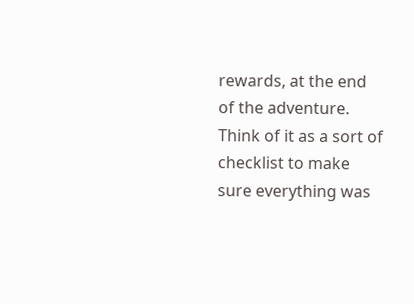rewards, at the end of the adventure. Think of it as a sort of checklist to make sure everything was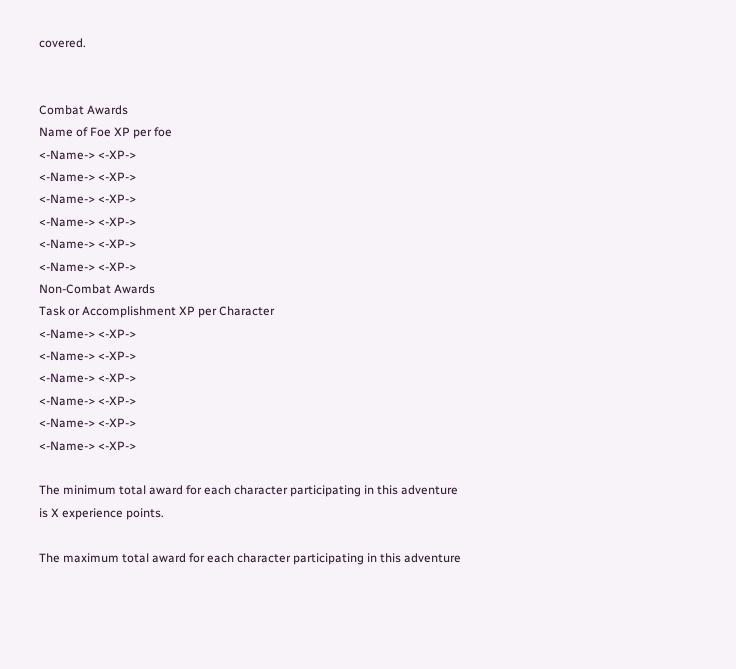covered.


Combat Awards
Name of Foe XP per foe
<-Name-> <-XP->
<-Name-> <-XP->
<-Name-> <-XP->
<-Name-> <-XP->
<-Name-> <-XP->
<-Name-> <-XP->
Non-Combat Awards
Task or Accomplishment XP per Character
<-Name-> <-XP->
<-Name-> <-XP->
<-Name-> <-XP->
<-Name-> <-XP->
<-Name-> <-XP->
<-Name-> <-XP->

The minimum total award for each character participating in this adventure is X experience points.

The maximum total award for each character participating in this adventure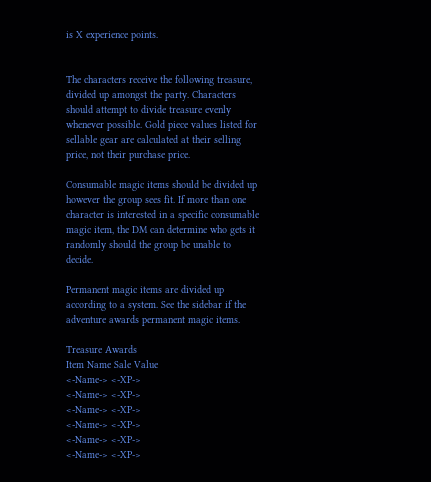is X experience points.


The characters receive the following treasure, divided up amongst the party. Characters should attempt to divide treasure evenly whenever possible. Gold piece values listed for sellable gear are calculated at their selling price, not their purchase price.

Consumable magic items should be divided up however the group sees fit. If more than one character is interested in a specific consumable magic item, the DM can determine who gets it randomly should the group be unable to decide.

Permanent magic items are divided up according to a system. See the sidebar if the adventure awards permanent magic items.

Treasure Awards
Item Name Sale Value
<-Name-> <-XP->
<-Name-> <-XP->
<-Name-> <-XP->
<-Name-> <-XP->
<-Name-> <-XP->
<-Name-> <-XP->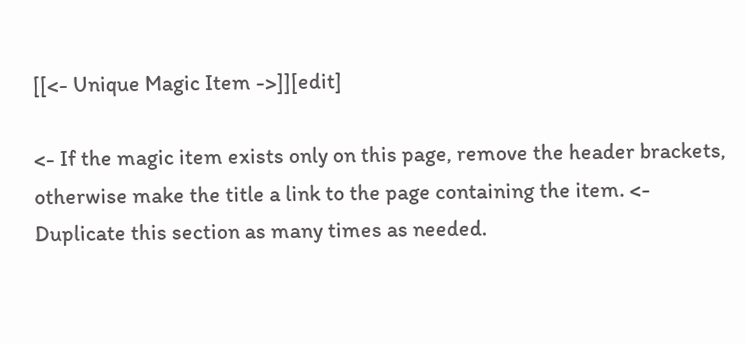[[<- Unique Magic Item ->]][edit]

<- If the magic item exists only on this page, remove the header brackets, otherwise make the title a link to the page containing the item. <- Duplicate this section as many times as needed.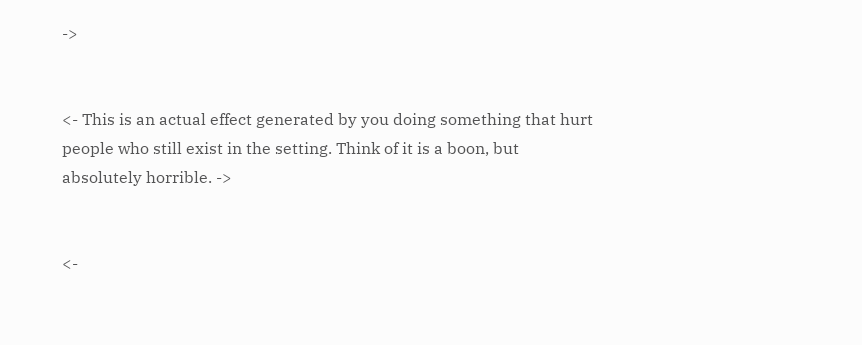->


<- This is an actual effect generated by you doing something that hurt people who still exist in the setting. Think of it is a boon, but absolutely horrible. ->


<-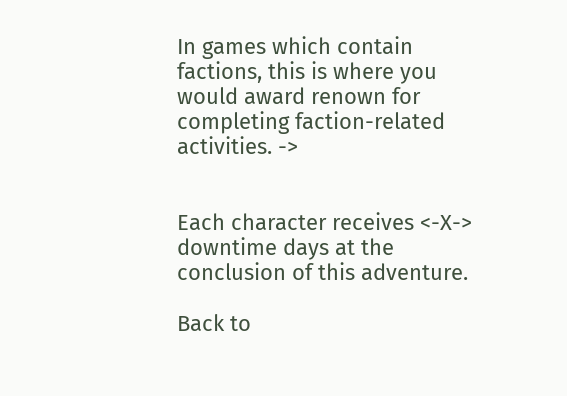In games which contain factions, this is where you would award renown for completing faction-related activities. ->


Each character receives <-X-> downtime days at the conclusion of this adventure.

Back to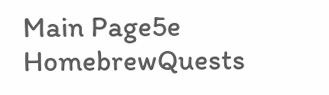Main Page5e HomebrewQuests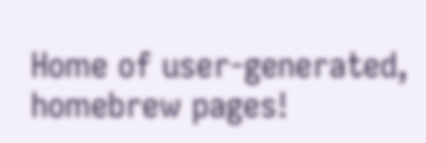Home of user-generated,
homebrew pages!